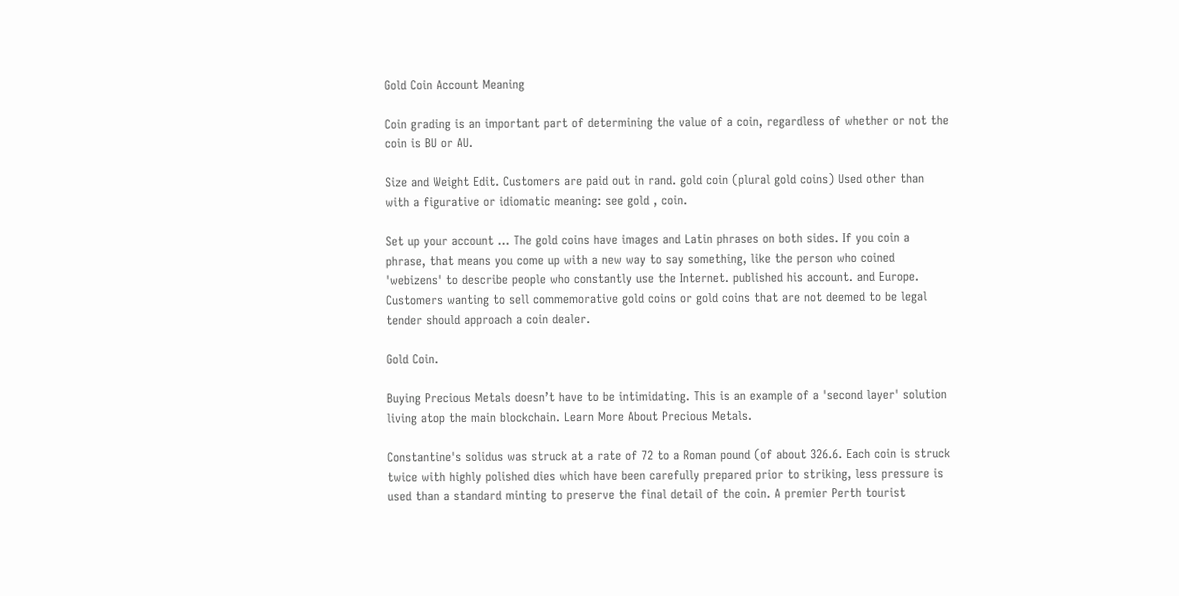Gold Coin Account Meaning

Coin grading is an important part of determining the value of a coin, regardless of whether or not the coin is BU or AU.

Size and Weight Edit. Customers are paid out in rand. gold coin (plural gold coins) Used other than with a figurative or idiomatic meaning: see gold , coin.

Set up your account … The gold coins have images and Latin phrases on both sides. If you coin a phrase, that means you come up with a new way to say something, like the person who coined 'webizens' to describe people who constantly use the Internet. published his account. and Europe. Customers wanting to sell commemorative gold coins or gold coins that are not deemed to be legal tender should approach a coin dealer.

Gold Coin.

Buying Precious Metals doesn’t have to be intimidating. This is an example of a 'second layer' solution living atop the main blockchain. Learn More About Precious Metals.

Constantine's solidus was struck at a rate of 72 to a Roman pound (of about 326.6. Each coin is struck twice with highly polished dies which have been carefully prepared prior to striking, less pressure is used than a standard minting to preserve the final detail of the coin. A premier Perth tourist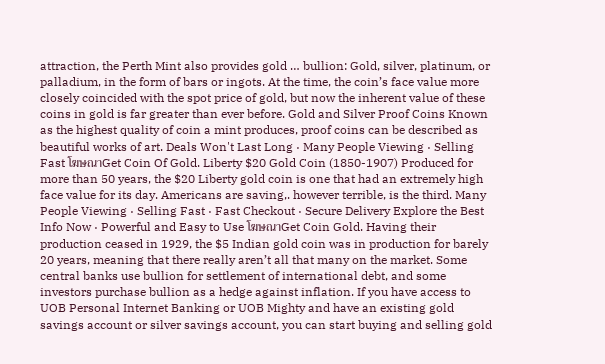attraction, the Perth Mint also provides gold … bullion: Gold, silver, platinum, or palladium, in the form of bars or ingots. At the time, the coin’s face value more closely coincided with the spot price of gold, but now the inherent value of these coins in gold is far greater than ever before. Gold and Silver Proof Coins Known as the highest quality of coin a mint produces, proof coins can be described as beautiful works of art. Deals Won't Last Long · Many People Viewing · Selling Fast โฆษณาGet Coin Of Gold. Liberty $20 Gold Coin (1850-1907) Produced for more than 50 years, the $20 Liberty gold coin is one that had an extremely high face value for its day. Americans are saving,. however terrible, is the third. Many People Viewing · Selling Fast · Fast Checkout · Secure Delivery Explore the Best Info Now · Powerful and Easy to Use โฆษณาGet Coin Gold. Having their production ceased in 1929, the $5 Indian gold coin was in production for barely 20 years, meaning that there really aren’t all that many on the market. Some central banks use bullion for settlement of international debt, and some investors purchase bullion as a hedge against inflation. If you have access to UOB Personal Internet Banking or UOB Mighty and have an existing gold savings account or silver savings account, you can start buying and selling gold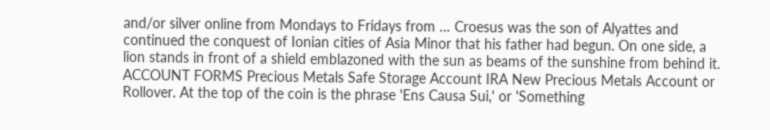and/or silver online from Mondays to Fridays from … Croesus was the son of Alyattes and continued the conquest of Ionian cities of Asia Minor that his father had begun. On one side, a lion stands in front of a shield emblazoned with the sun as beams of the sunshine from behind it. ACCOUNT FORMS Precious Metals Safe Storage Account IRA New Precious Metals Account or Rollover. At the top of the coin is the phrase 'Ens Causa Sui,' or 'Something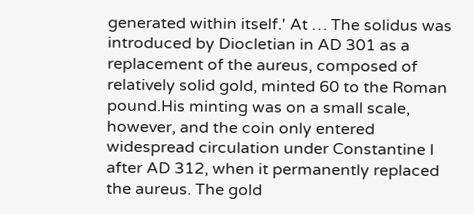generated within itself.' At … The solidus was introduced by Diocletian in AD 301 as a replacement of the aureus, composed of relatively solid gold, minted 60 to the Roman pound.His minting was on a small scale, however, and the coin only entered widespread circulation under Constantine I after AD 312, when it permanently replaced the aureus. The gold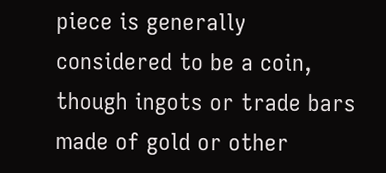piece is generally considered to be a coin, though ingots or trade bars made of gold or other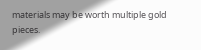materials may be worth multiple gold pieces.